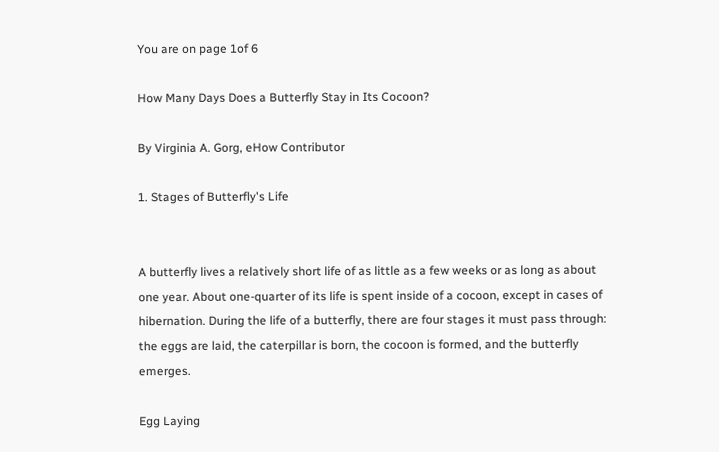You are on page 1of 6

How Many Days Does a Butterfly Stay in Its Cocoon?

By Virginia A. Gorg, eHow Contributor

1. Stages of Butterfly's Life


A butterfly lives a relatively short life of as little as a few weeks or as long as about one year. About one-quarter of its life is spent inside of a cocoon, except in cases of hibernation. During the life of a butterfly, there are four stages it must pass through: the eggs are laid, the caterpillar is born, the cocoon is formed, and the butterfly emerges.

Egg Laying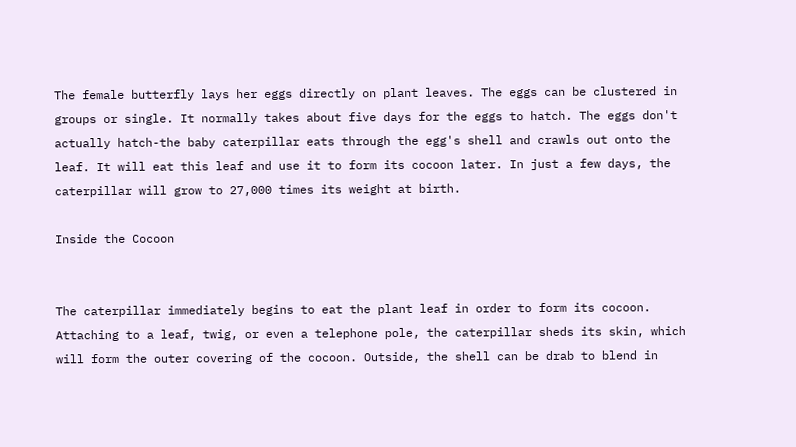The female butterfly lays her eggs directly on plant leaves. The eggs can be clustered in groups or single. It normally takes about five days for the eggs to hatch. The eggs don't actually hatch-the baby caterpillar eats through the egg's shell and crawls out onto the leaf. It will eat this leaf and use it to form its cocoon later. In just a few days, the caterpillar will grow to 27,000 times its weight at birth.

Inside the Cocoon


The caterpillar immediately begins to eat the plant leaf in order to form its cocoon. Attaching to a leaf, twig, or even a telephone pole, the caterpillar sheds its skin, which will form the outer covering of the cocoon. Outside, the shell can be drab to blend in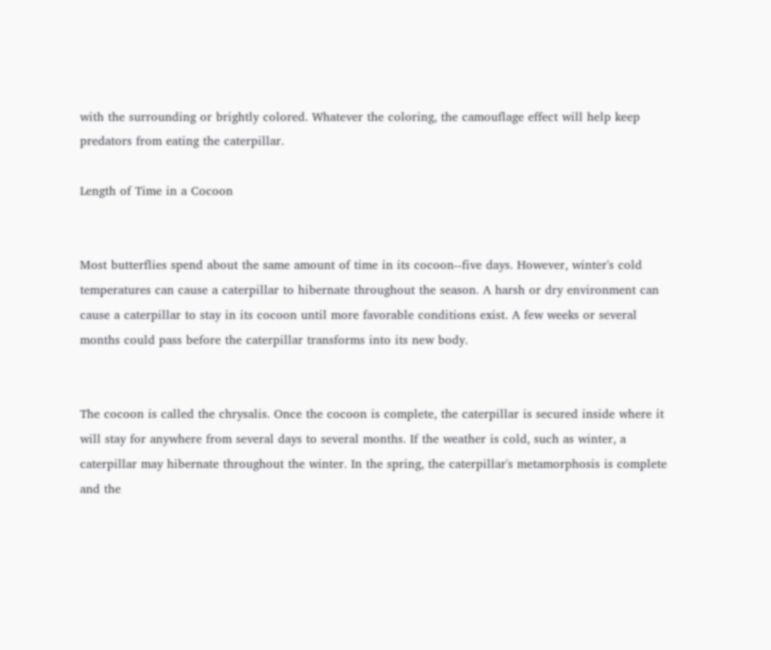with the surrounding or brightly colored. Whatever the coloring, the camouflage effect will help keep predators from eating the caterpillar.

Length of Time in a Cocoon


Most butterflies spend about the same amount of time in its cocoon--five days. However, winter's cold temperatures can cause a caterpillar to hibernate throughout the season. A harsh or dry environment can cause a caterpillar to stay in its cocoon until more favorable conditions exist. A few weeks or several months could pass before the caterpillar transforms into its new body.


The cocoon is called the chrysalis. Once the cocoon is complete, the caterpillar is secured inside where it will stay for anywhere from several days to several months. If the weather is cold, such as winter, a caterpillar may hibernate throughout the winter. In the spring, the caterpillar's metamorphosis is complete and the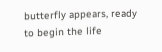butterfly appears, ready to begin the life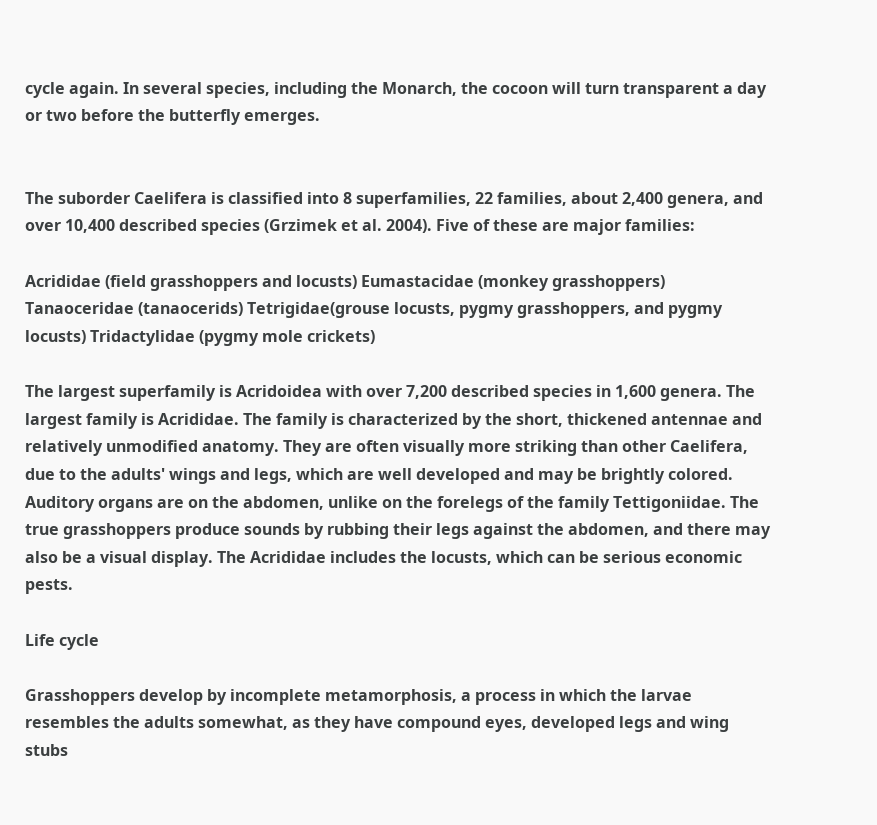cycle again. In several species, including the Monarch, the cocoon will turn transparent a day or two before the butterfly emerges.


The suborder Caelifera is classified into 8 superfamilies, 22 families, about 2,400 genera, and over 10,400 described species (Grzimek et al. 2004). Five of these are major families:

Acrididae (field grasshoppers and locusts) Eumastacidae (monkey grasshoppers) Tanaoceridae (tanaocerids) Tetrigidae(grouse locusts, pygmy grasshoppers, and pygmy locusts) Tridactylidae (pygmy mole crickets)

The largest superfamily is Acridoidea with over 7,200 described species in 1,600 genera. The largest family is Acrididae. The family is characterized by the short, thickened antennae and relatively unmodified anatomy. They are often visually more striking than other Caelifera, due to the adults' wings and legs, which are well developed and may be brightly colored. Auditory organs are on the abdomen, unlike on the forelegs of the family Tettigoniidae. The true grasshoppers produce sounds by rubbing their legs against the abdomen, and there may also be a visual display. The Acrididae includes the locusts, which can be serious economic pests.

Life cycle

Grasshoppers develop by incomplete metamorphosis, a process in which the larvae resembles the adults somewhat, as they have compound eyes, developed legs and wing stubs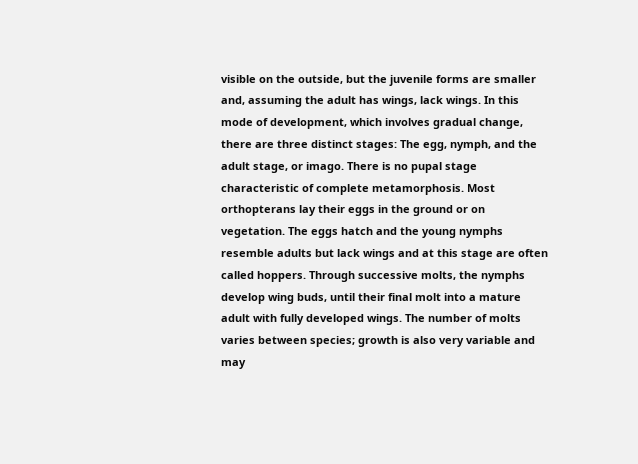visible on the outside, but the juvenile forms are smaller and, assuming the adult has wings, lack wings. In this mode of development, which involves gradual change, there are three distinct stages: The egg, nymph, and the adult stage, or imago. There is no pupal stage characteristic of complete metamorphosis. Most orthopterans lay their eggs in the ground or on vegetation. The eggs hatch and the young nymphs resemble adults but lack wings and at this stage are often called hoppers. Through successive molts, the nymphs develop wing buds, until their final molt into a mature adult with fully developed wings. The number of molts varies between species; growth is also very variable and may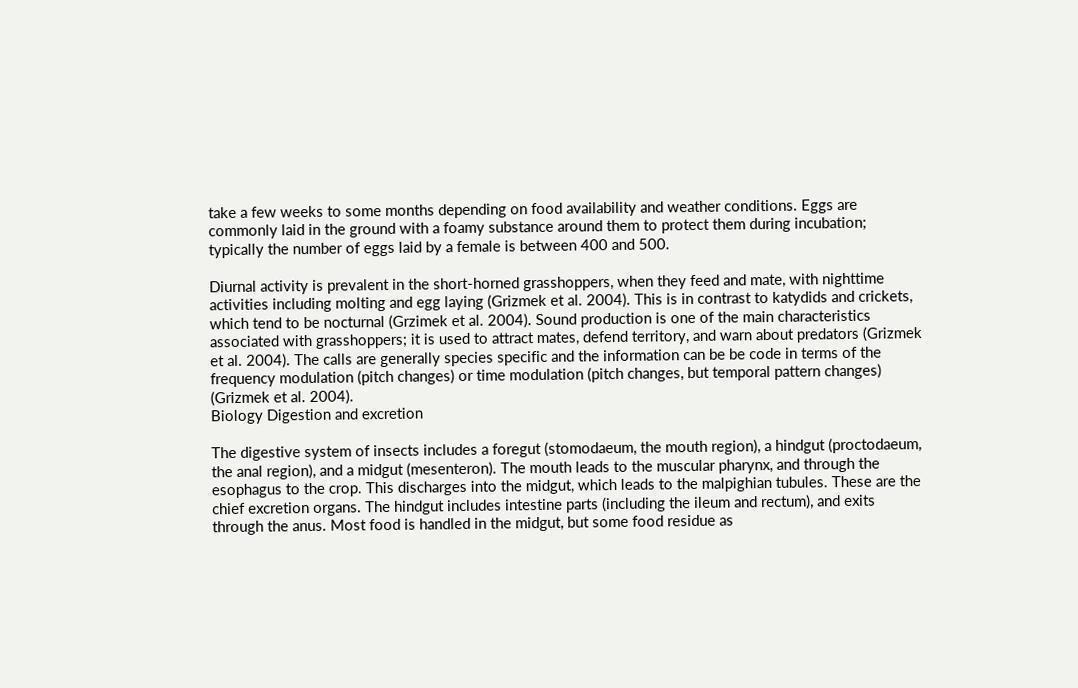take a few weeks to some months depending on food availability and weather conditions. Eggs are commonly laid in the ground with a foamy substance around them to protect them during incubation; typically the number of eggs laid by a female is between 400 and 500.

Diurnal activity is prevalent in the short-horned grasshoppers, when they feed and mate, with nighttime activities including molting and egg laying (Grizmek et al. 2004). This is in contrast to katydids and crickets, which tend to be nocturnal (Grzimek et al. 2004). Sound production is one of the main characteristics associated with grasshoppers; it is used to attract mates, defend territory, and warn about predators (Grizmek et al. 2004). The calls are generally species specific and the information can be be code in terms of the frequency modulation (pitch changes) or time modulation (pitch changes, but temporal pattern changes) (Grizmek et al. 2004).
Biology Digestion and excretion

The digestive system of insects includes a foregut (stomodaeum, the mouth region), a hindgut (proctodaeum, the anal region), and a midgut (mesenteron). The mouth leads to the muscular pharynx, and through the esophagus to the crop. This discharges into the midgut, which leads to the malpighian tubules. These are the chief excretion organs. The hindgut includes intestine parts (including the ileum and rectum), and exits through the anus. Most food is handled in the midgut, but some food residue as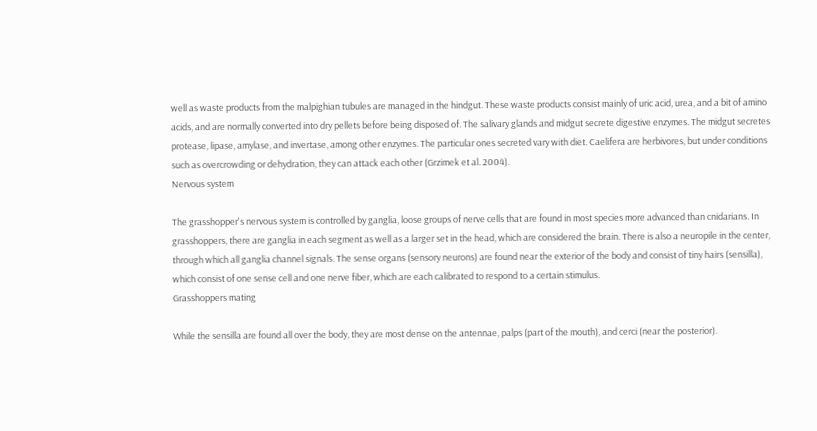well as waste products from the malpighian tubules are managed in the hindgut. These waste products consist mainly of uric acid, urea, and a bit of amino acids, and are normally converted into dry pellets before being disposed of. The salivary glands and midgut secrete digestive enzymes. The midgut secretes protease, lipase, amylase, and invertase, among other enzymes. The particular ones secreted vary with diet. Caelifera are herbivores, but under conditions such as overcrowding or dehydration, they can attack each other (Grzimek et al. 2004).
Nervous system

The grasshopper's nervous system is controlled by ganglia, loose groups of nerve cells that are found in most species more advanced than cnidarians. In grasshoppers, there are ganglia in each segment as well as a larger set in the head, which are considered the brain. There is also a neuropile in the center, through which all ganglia channel signals. The sense organs (sensory neurons) are found near the exterior of the body and consist of tiny hairs (sensilla), which consist of one sense cell and one nerve fiber, which are each calibrated to respond to a certain stimulus.
Grasshoppers mating

While the sensilla are found all over the body, they are most dense on the antennae, palps (part of the mouth), and cerci (near the posterior).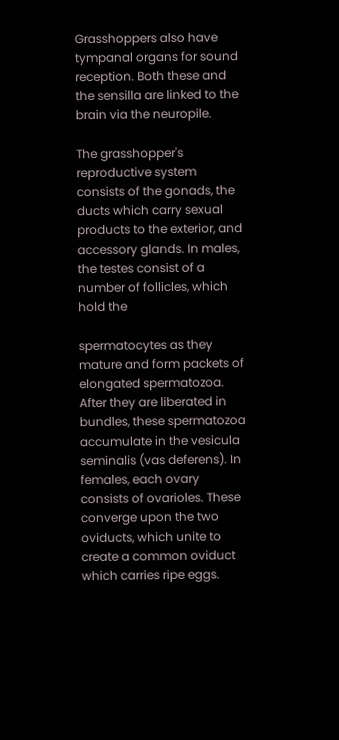Grasshoppers also have tympanal organs for sound reception. Both these and the sensilla are linked to the brain via the neuropile.

The grasshopper's reproductive system consists of the gonads, the ducts which carry sexual products to the exterior, and accessory glands. In males, the testes consist of a number of follicles, which hold the

spermatocytes as they mature and form packets of elongated spermatozoa. After they are liberated in bundles, these spermatozoa accumulate in the vesicula seminalis (vas deferens). In females, each ovary consists of ovarioles. These converge upon the two oviducts, which unite to create a common oviduct which carries ripe eggs.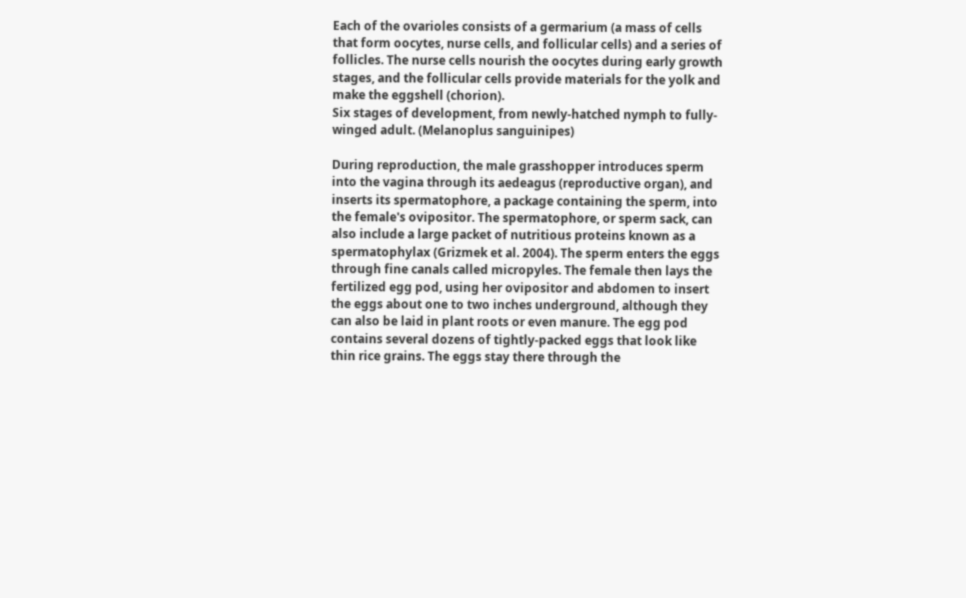Each of the ovarioles consists of a germarium (a mass of cells that form oocytes, nurse cells, and follicular cells) and a series of follicles. The nurse cells nourish the oocytes during early growth stages, and the follicular cells provide materials for the yolk and make the eggshell (chorion).
Six stages of development, from newly-hatched nymph to fully-winged adult. (Melanoplus sanguinipes)

During reproduction, the male grasshopper introduces sperm into the vagina through its aedeagus (reproductive organ), and inserts its spermatophore, a package containing the sperm, into the female's ovipositor. The spermatophore, or sperm sack, can also include a large packet of nutritious proteins known as a spermatophylax (Grizmek et al. 2004). The sperm enters the eggs through fine canals called micropyles. The female then lays the fertilized egg pod, using her ovipositor and abdomen to insert the eggs about one to two inches underground, although they can also be laid in plant roots or even manure. The egg pod contains several dozens of tightly-packed eggs that look like thin rice grains. The eggs stay there through the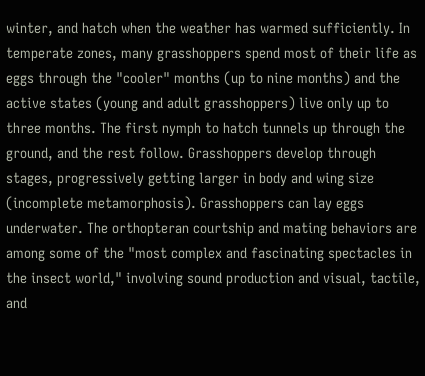winter, and hatch when the weather has warmed sufficiently. In temperate zones, many grasshoppers spend most of their life as eggs through the "cooler" months (up to nine months) and the active states (young and adult grasshoppers) live only up to three months. The first nymph to hatch tunnels up through the ground, and the rest follow. Grasshoppers develop through stages, progressively getting larger in body and wing size (incomplete metamorphosis). Grasshoppers can lay eggs underwater. The orthopteran courtship and mating behaviors are among some of the "most complex and fascinating spectacles in the insect world," involving sound production and visual, tactile, and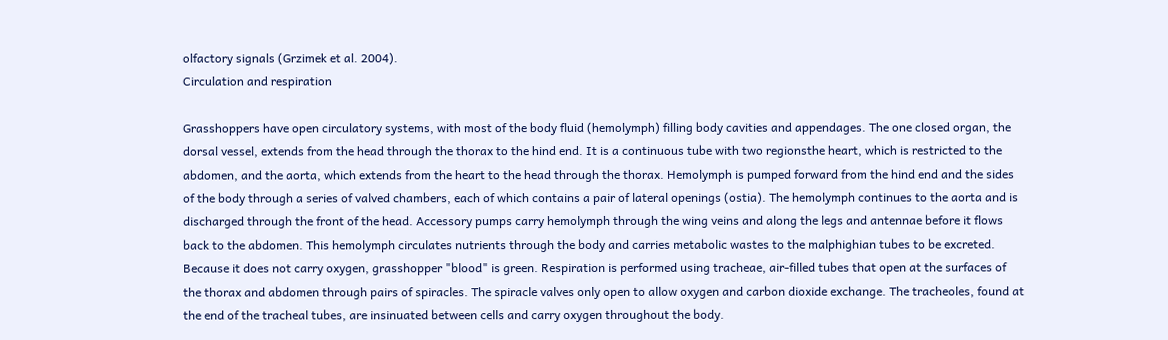olfactory signals (Grzimek et al. 2004).
Circulation and respiration

Grasshoppers have open circulatory systems, with most of the body fluid (hemolymph) filling body cavities and appendages. The one closed organ, the dorsal vessel, extends from the head through the thorax to the hind end. It is a continuous tube with two regionsthe heart, which is restricted to the abdomen, and the aorta, which extends from the heart to the head through the thorax. Hemolymph is pumped forward from the hind end and the sides of the body through a series of valved chambers, each of which contains a pair of lateral openings (ostia). The hemolymph continues to the aorta and is discharged through the front of the head. Accessory pumps carry hemolymph through the wing veins and along the legs and antennae before it flows back to the abdomen. This hemolymph circulates nutrients through the body and carries metabolic wastes to the malphighian tubes to be excreted. Because it does not carry oxygen, grasshopper "blood" is green. Respiration is performed using tracheae, air-filled tubes that open at the surfaces of the thorax and abdomen through pairs of spiracles. The spiracle valves only open to allow oxygen and carbon dioxide exchange. The tracheoles, found at the end of the tracheal tubes, are insinuated between cells and carry oxygen throughout the body.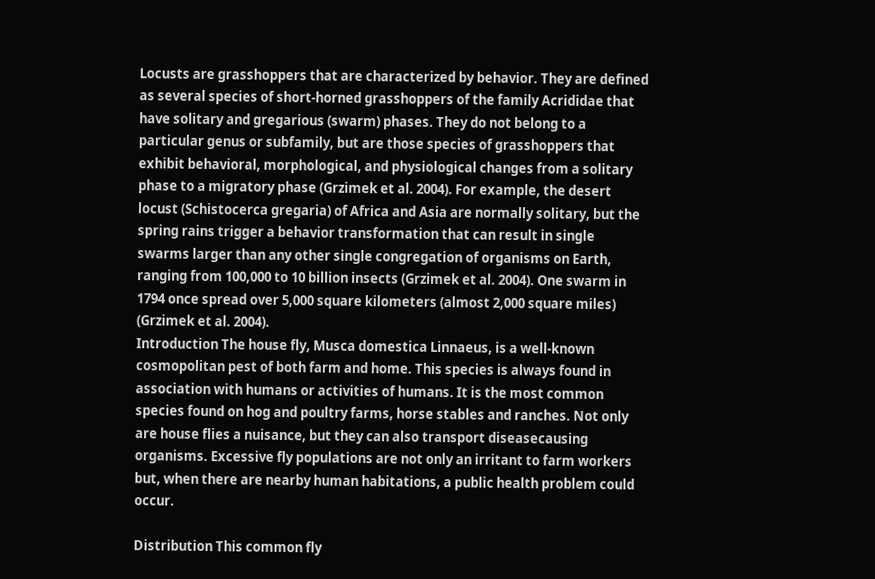Locusts are grasshoppers that are characterized by behavior. They are defined as several species of short-horned grasshoppers of the family Acrididae that have solitary and gregarious (swarm) phases. They do not belong to a particular genus or subfamily, but are those species of grasshoppers that exhibit behavioral, morphological, and physiological changes from a solitary phase to a migratory phase (Grzimek et al. 2004). For example, the desert locust (Schistocerca gregaria) of Africa and Asia are normally solitary, but the spring rains trigger a behavior transformation that can result in single swarms larger than any other single congregation of organisms on Earth, ranging from 100,000 to 10 billion insects (Grzimek et al. 2004). One swarm in 1794 once spread over 5,000 square kilometers (almost 2,000 square miles) (Grzimek et al. 2004).
Introduction The house fly, Musca domestica Linnaeus, is a well-known cosmopolitan pest of both farm and home. This species is always found in association with humans or activities of humans. It is the most common species found on hog and poultry farms, horse stables and ranches. Not only are house flies a nuisance, but they can also transport diseasecausing organisms. Excessive fly populations are not only an irritant to farm workers but, when there are nearby human habitations, a public health problem could occur.

Distribution This common fly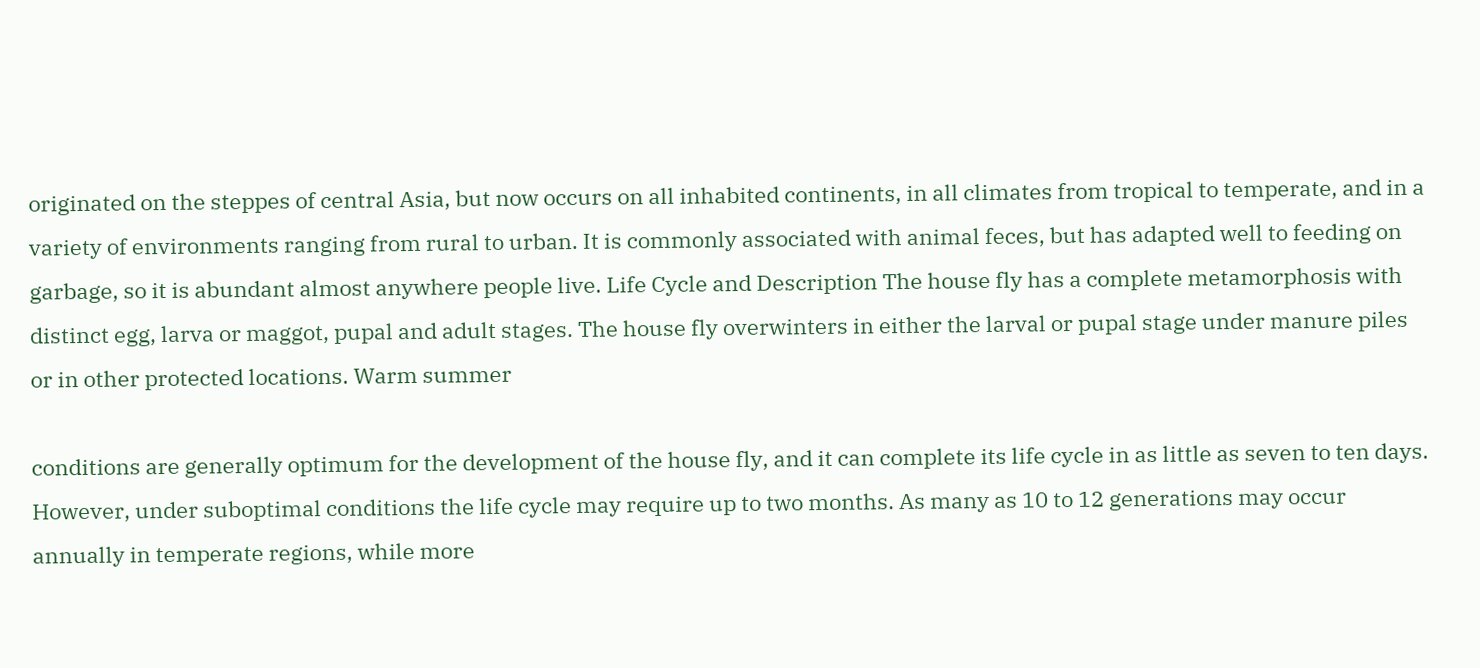originated on the steppes of central Asia, but now occurs on all inhabited continents, in all climates from tropical to temperate, and in a variety of environments ranging from rural to urban. It is commonly associated with animal feces, but has adapted well to feeding on garbage, so it is abundant almost anywhere people live. Life Cycle and Description The house fly has a complete metamorphosis with distinct egg, larva or maggot, pupal and adult stages. The house fly overwinters in either the larval or pupal stage under manure piles or in other protected locations. Warm summer

conditions are generally optimum for the development of the house fly, and it can complete its life cycle in as little as seven to ten days. However, under suboptimal conditions the life cycle may require up to two months. As many as 10 to 12 generations may occur annually in temperate regions, while more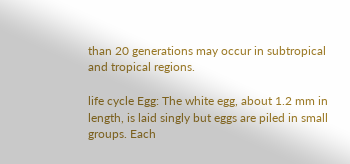than 20 generations may occur in subtropical and tropical regions.

life cycle Egg: The white egg, about 1.2 mm in length, is laid singly but eggs are piled in small groups. Each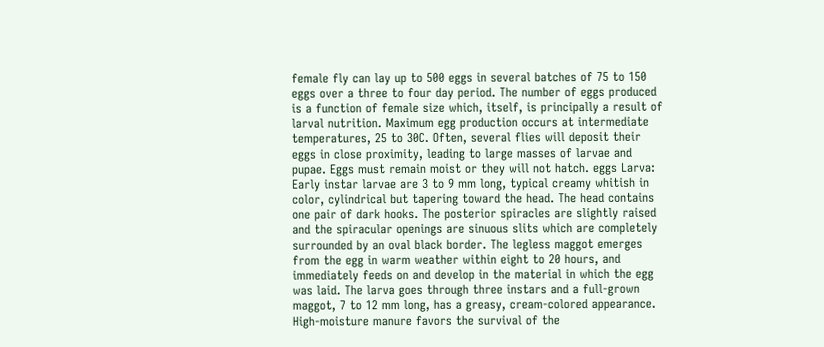female fly can lay up to 500 eggs in several batches of 75 to 150 eggs over a three to four day period. The number of eggs produced is a function of female size which, itself, is principally a result of larval nutrition. Maximum egg production occurs at intermediate temperatures, 25 to 30C. Often, several flies will deposit their eggs in close proximity, leading to large masses of larvae and pupae. Eggs must remain moist or they will not hatch. eggs Larva: Early instar larvae are 3 to 9 mm long, typical creamy whitish in color, cylindrical but tapering toward the head. The head contains one pair of dark hooks. The posterior spiracles are slightly raised and the spiracular openings are sinuous slits which are completely surrounded by an oval black border. The legless maggot emerges from the egg in warm weather within eight to 20 hours, and immediately feeds on and develop in the material in which the egg was laid. The larva goes through three instars and a full-grown maggot, 7 to 12 mm long, has a greasy, cream-colored appearance. High-moisture manure favors the survival of the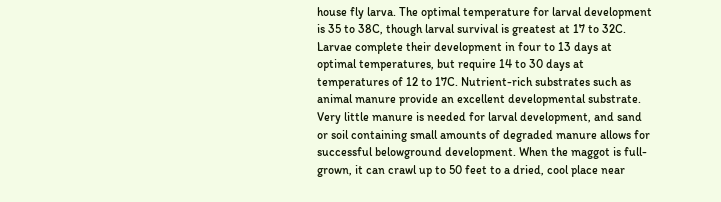house fly larva. The optimal temperature for larval development is 35 to 38C, though larval survival is greatest at 17 to 32C. Larvae complete their development in four to 13 days at optimal temperatures, but require 14 to 30 days at temperatures of 12 to 17C. Nutrient-rich substrates such as animal manure provide an excellent developmental substrate. Very little manure is needed for larval development, and sand or soil containing small amounts of degraded manure allows for successful belowground development. When the maggot is full-grown, it can crawl up to 50 feet to a dried, cool place near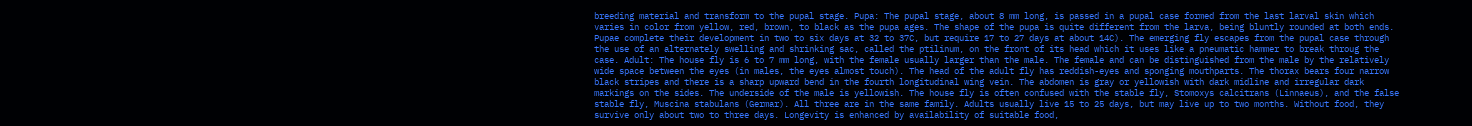breeding material and transform to the pupal stage. Pupa: The pupal stage, about 8 mm long, is passed in a pupal case formed from the last larval skin which varies in color from yellow, red, brown, to black as the pupa ages. The shape of the pupa is quite different from the larva, being bluntly rounded at both ends. Pupae complete their development in two to six days at 32 to 37C, but require 17 to 27 days at about 14C). The emerging fly escapes from the pupal case through the use of an alternately swelling and shrinking sac, called the ptilinum, on the front of its head which it uses like a pneumatic hammer to break throug the case. Adult: The house fly is 6 to 7 mm long, with the female usually larger than the male. The female and can be distinguished from the male by the relatively wide space between the eyes (in males, the eyes almost touch). The head of the adult fly has reddish-eyes and sponging mouthparts. The thorax bears four narrow black stripes and there is a sharp upward bend in the fourth longitudinal wing vein. The abdomen is gray or yellowish with dark midline and irregular dark markings on the sides. The underside of the male is yellowish. The house fly is often confused with the stable fly, Stomoxys calcitrans (Linnaeus), and the false stable fly, Muscina stabulans (Germar). All three are in the same family. Adults usually live 15 to 25 days, but may live up to two months. Without food, they survive only about two to three days. Longevity is enhanced by availability of suitable food,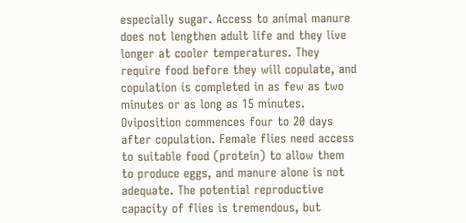especially sugar. Access to animal manure does not lengthen adult life and they live longer at cooler temperatures. They require food before they will copulate, and copulation is completed in as few as two minutes or as long as 15 minutes. Oviposition commences four to 20 days after copulation. Female flies need access to suitable food (protein) to allow them to produce eggs, and manure alone is not adequate. The potential reproductive capacity of flies is tremendous, but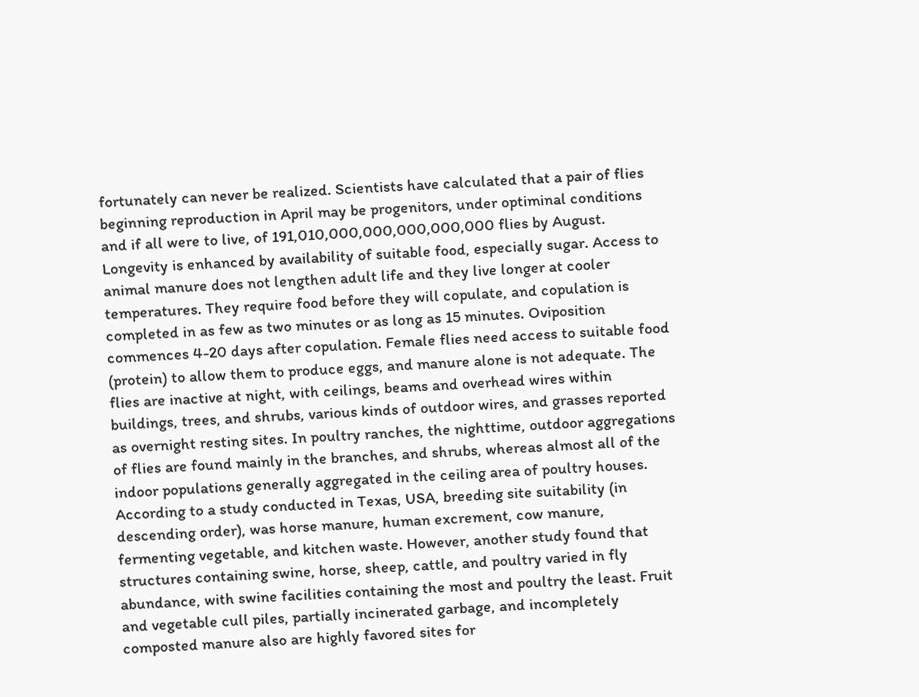fortunately can never be realized. Scientists have calculated that a pair of flies beginning reproduction in April may be progenitors, under optiminal conditions and if all were to live, of 191,010,000,000,000,000,000 flies by August. Longevity is enhanced by availability of suitable food, especially sugar. Access to animal manure does not lengthen adult life and they live longer at cooler temperatures. They require food before they will copulate, and copulation is completed in as few as two minutes or as long as 15 minutes. Oviposition commences 4-20 days after copulation. Female flies need access to suitable food (protein) to allow them to produce eggs, and manure alone is not adequate. The flies are inactive at night, with ceilings, beams and overhead wires within buildings, trees, and shrubs, various kinds of outdoor wires, and grasses reported as overnight resting sites. In poultry ranches, the nighttime, outdoor aggregations of flies are found mainly in the branches, and shrubs, whereas almost all of the indoor populations generally aggregated in the ceiling area of poultry houses. According to a study conducted in Texas, USA, breeding site suitability (in descending order), was horse manure, human excrement, cow manure, fermenting vegetable, and kitchen waste. However, another study found that structures containing swine, horse, sheep, cattle, and poultry varied in fly abundance, with swine facilities containing the most and poultry the least. Fruit and vegetable cull piles, partially incinerated garbage, and incompletely composted manure also are highly favored sites for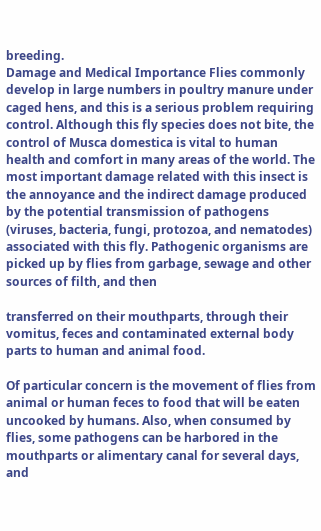breeding.
Damage and Medical Importance Flies commonly develop in large numbers in poultry manure under caged hens, and this is a serious problem requiring control. Although this fly species does not bite, the control of Musca domestica is vital to human health and comfort in many areas of the world. The most important damage related with this insect is the annoyance and the indirect damage produced by the potential transmission of pathogens (viruses, bacteria, fungi, protozoa, and nematodes) associated with this fly. Pathogenic organisms are picked up by flies from garbage, sewage and other sources of filth, and then

transferred on their mouthparts, through their vomitus, feces and contaminated external body parts to human and animal food.

Of particular concern is the movement of flies from animal or human feces to food that will be eaten uncooked by humans. Also, when consumed by flies, some pathogens can be harbored in the mouthparts or alimentary canal for several days, and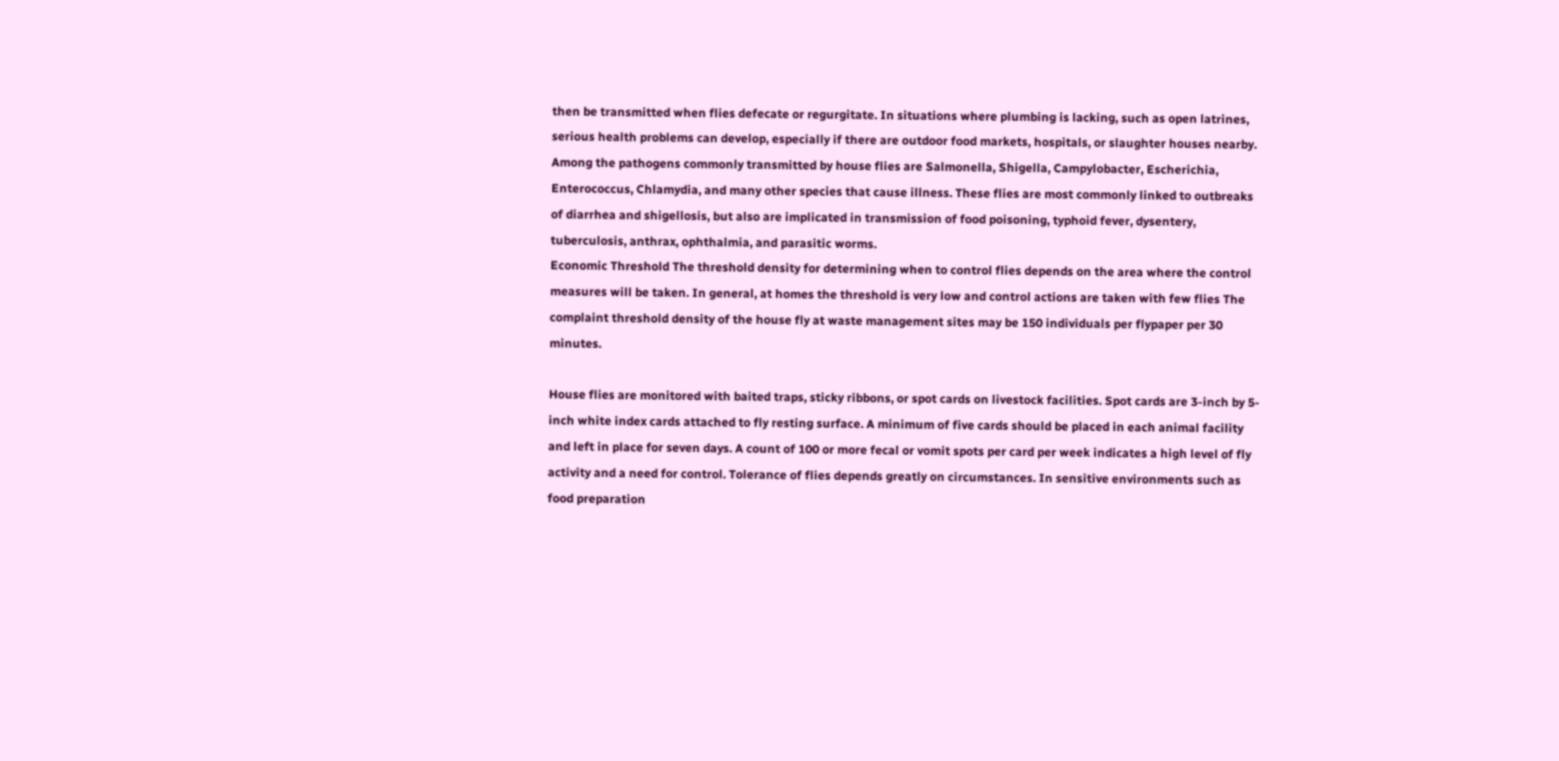then be transmitted when flies defecate or regurgitate. In situations where plumbing is lacking, such as open latrines, serious health problems can develop, especially if there are outdoor food markets, hospitals, or slaughter houses nearby. Among the pathogens commonly transmitted by house flies are Salmonella, Shigella, Campylobacter, Escherichia, Enterococcus, Chlamydia, and many other species that cause illness. These flies are most commonly linked to outbreaks of diarrhea and shigellosis, but also are implicated in transmission of food poisoning, typhoid fever, dysentery, tuberculosis, anthrax, ophthalmia, and parasitic worms.
Economic Threshold The threshold density for determining when to control flies depends on the area where the control measures will be taken. In general, at homes the threshold is very low and control actions are taken with few flies The complaint threshold density of the house fly at waste management sites may be 150 individuals per flypaper per 30 minutes.

House flies are monitored with baited traps, sticky ribbons, or spot cards on livestock facilities. Spot cards are 3-inch by 5-inch white index cards attached to fly resting surface. A minimum of five cards should be placed in each animal facility and left in place for seven days. A count of 100 or more fecal or vomit spots per card per week indicates a high level of fly activity and a need for control. Tolerance of flies depends greatly on circumstances. In sensitive environments such as food preparation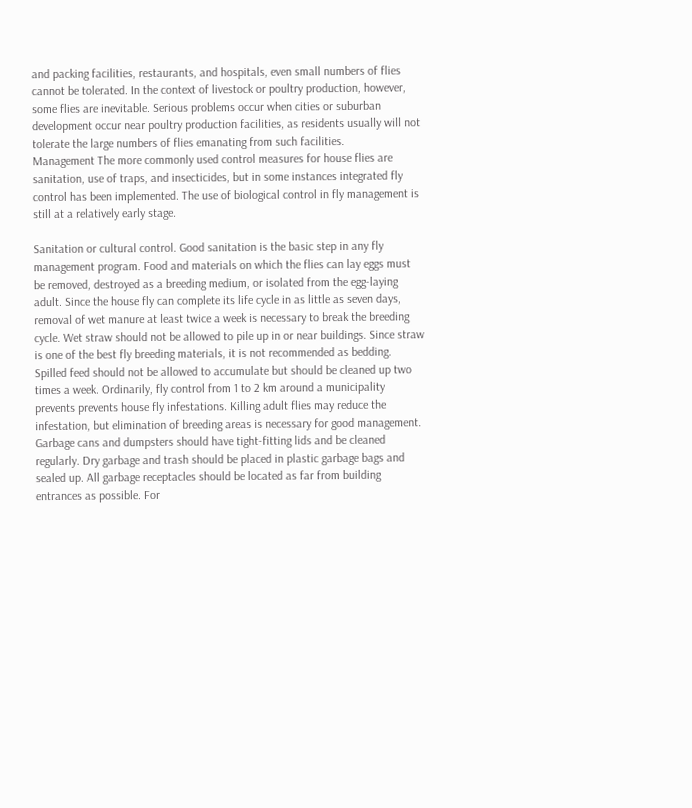and packing facilities, restaurants, and hospitals, even small numbers of flies cannot be tolerated. In the context of livestock or poultry production, however, some flies are inevitable. Serious problems occur when cities or suburban development occur near poultry production facilities, as residents usually will not tolerate the large numbers of flies emanating from such facilities.
Management The more commonly used control measures for house flies are sanitation, use of traps, and insecticides, but in some instances integrated fly control has been implemented. The use of biological control in fly management is still at a relatively early stage.

Sanitation or cultural control. Good sanitation is the basic step in any fly management program. Food and materials on which the flies can lay eggs must be removed, destroyed as a breeding medium, or isolated from the egg-laying adult. Since the house fly can complete its life cycle in as little as seven days, removal of wet manure at least twice a week is necessary to break the breeding cycle. Wet straw should not be allowed to pile up in or near buildings. Since straw is one of the best fly breeding materials, it is not recommended as bedding. Spilled feed should not be allowed to accumulate but should be cleaned up two times a week. Ordinarily, fly control from 1 to 2 km around a municipality prevents prevents house fly infestations. Killing adult flies may reduce the infestation, but elimination of breeding areas is necessary for good management. Garbage cans and dumpsters should have tight-fitting lids and be cleaned regularly. Dry garbage and trash should be placed in plastic garbage bags and sealed up. All garbage receptacles should be located as far from building entrances as possible. For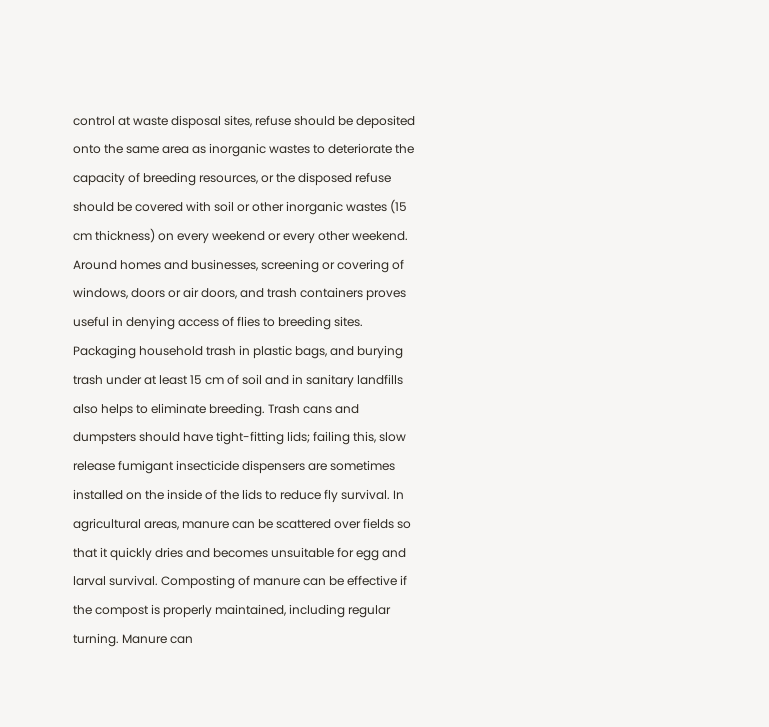control at waste disposal sites, refuse should be deposited onto the same area as inorganic wastes to deteriorate the capacity of breeding resources, or the disposed refuse should be covered with soil or other inorganic wastes (15 cm thickness) on every weekend or every other weekend. Around homes and businesses, screening or covering of windows, doors or air doors, and trash containers proves useful in denying access of flies to breeding sites. Packaging household trash in plastic bags, and burying trash under at least 15 cm of soil and in sanitary landfills also helps to eliminate breeding. Trash cans and dumpsters should have tight-fitting lids; failing this, slow release fumigant insecticide dispensers are sometimes installed on the inside of the lids to reduce fly survival. In agricultural areas, manure can be scattered over fields so that it quickly dries and becomes unsuitable for egg and larval survival. Composting of manure can be effective if the compost is properly maintained, including regular turning. Manure can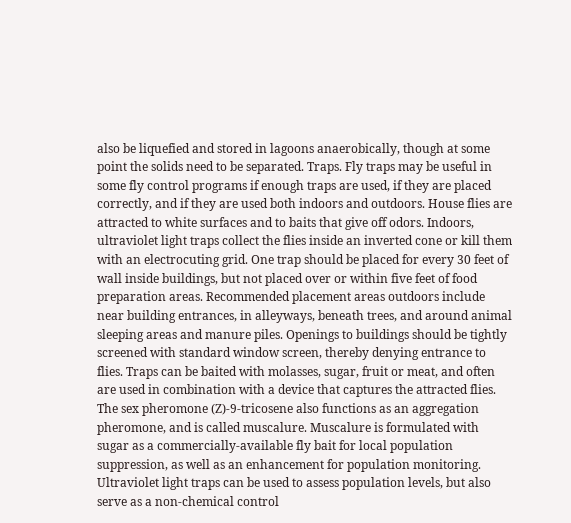also be liquefied and stored in lagoons anaerobically, though at some point the solids need to be separated. Traps. Fly traps may be useful in some fly control programs if enough traps are used, if they are placed correctly, and if they are used both indoors and outdoors. House flies are attracted to white surfaces and to baits that give off odors. Indoors, ultraviolet light traps collect the flies inside an inverted cone or kill them with an electrocuting grid. One trap should be placed for every 30 feet of wall inside buildings, but not placed over or within five feet of food preparation areas. Recommended placement areas outdoors include near building entrances, in alleyways, beneath trees, and around animal sleeping areas and manure piles. Openings to buildings should be tightly screened with standard window screen, thereby denying entrance to flies. Traps can be baited with molasses, sugar, fruit or meat, and often are used in combination with a device that captures the attracted flies. The sex pheromone (Z)-9-tricosene also functions as an aggregation pheromone, and is called muscalure. Muscalure is formulated with sugar as a commercially-available fly bait for local population suppression, as well as an enhancement for population monitoring. Ultraviolet light traps can be used to assess population levels, but also serve as a non-chemical control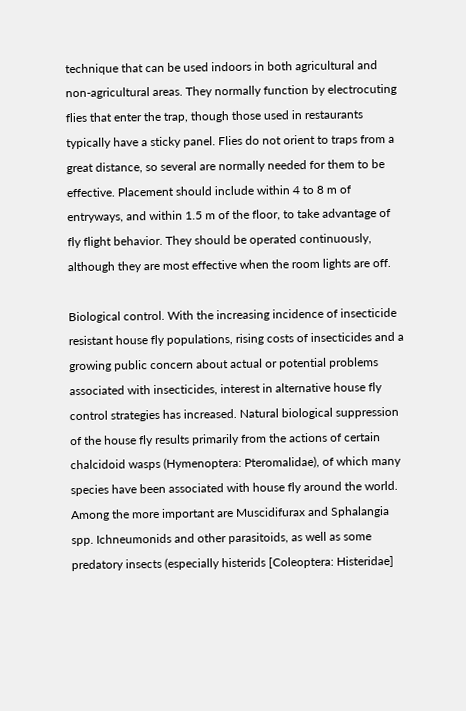technique that can be used indoors in both agricultural and non-agricultural areas. They normally function by electrocuting flies that enter the trap, though those used in restaurants typically have a sticky panel. Flies do not orient to traps from a great distance, so several are normally needed for them to be effective. Placement should include within 4 to 8 m of entryways, and within 1.5 m of the floor, to take advantage of fly flight behavior. They should be operated continuously, although they are most effective when the room lights are off.

Biological control. With the increasing incidence of insecticide resistant house fly populations, rising costs of insecticides and a growing public concern about actual or potential problems associated with insecticides, interest in alternative house fly control strategies has increased. Natural biological suppression of the house fly results primarily from the actions of certain chalcidoid wasps (Hymenoptera: Pteromalidae), of which many species have been associated with house fly around the world. Among the more important are Muscidifurax and Sphalangia spp. Ichneumonids and other parasitoids, as well as some predatory insects (especially histerids [Coleoptera: Histeridae]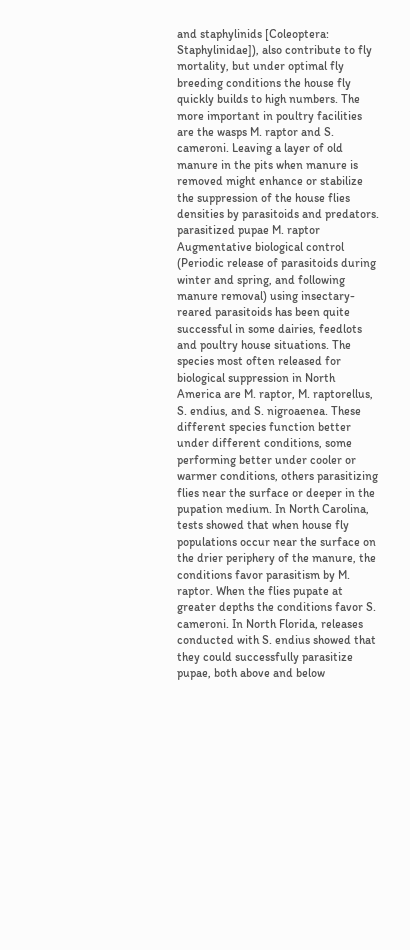and staphylinids [Coleoptera: Staphylinidae]), also contribute to fly mortality, but under optimal fly breeding conditions the house fly quickly builds to high numbers. The more important in poultry facilities are the wasps M. raptor and S. cameroni. Leaving a layer of old manure in the pits when manure is removed might enhance or stabilize the suppression of the house flies densities by parasitoids and predators. parasitized pupae M. raptor Augmentative biological control (Periodic release of parasitoids during winter and spring, and following manure removal) using insectary-reared parasitoids has been quite successful in some dairies, feedlots and poultry house situations. The species most often released for biological suppression in North America are M. raptor, M. raptorellus, S. endius, and S. nigroaenea. These different species function better under different conditions, some performing better under cooler or warmer conditions, others parasitizing flies near the surface or deeper in the pupation medium. In North Carolina, tests showed that when house fly populations occur near the surface on the drier periphery of the manure, the conditions favor parasitism by M. raptor. When the flies pupate at greater depths the conditions favor S. cameroni. In North Florida, releases conducted with S. endius showed that they could successfully parasitize pupae, both above and below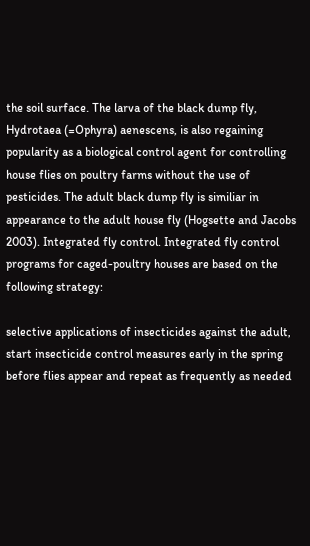the soil surface. The larva of the black dump fly, Hydrotaea (=Ophyra) aenescens, is also regaining popularity as a biological control agent for controlling house flies on poultry farms without the use of pesticides. The adult black dump fly is similiar in appearance to the adult house fly (Hogsette and Jacobs 2003). Integrated fly control. Integrated fly control programs for caged-poultry houses are based on the following strategy:

selective applications of insecticides against the adult, start insecticide control measures early in the spring before flies appear and repeat as frequently as needed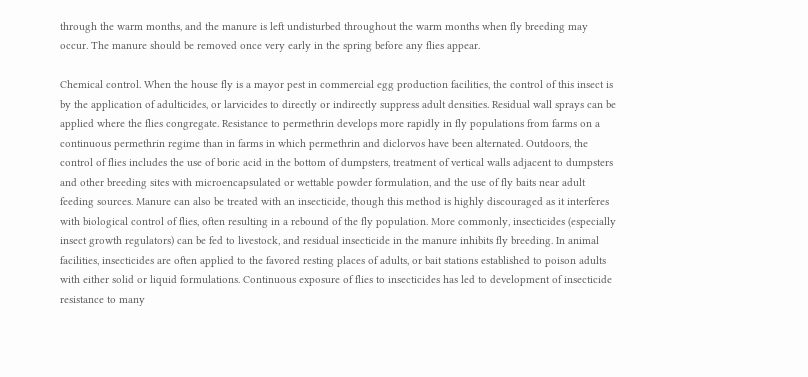through the warm months, and the manure is left undisturbed throughout the warm months when fly breeding may occur. The manure should be removed once very early in the spring before any flies appear.

Chemical control. When the house fly is a mayor pest in commercial egg production facilities, the control of this insect is by the application of adulticides, or larvicides to directly or indirectly suppress adult densities. Residual wall sprays can be applied where the flies congregate. Resistance to permethrin develops more rapidly in fly populations from farms on a continuous permethrin regime than in farms in which permethrin and diclorvos have been alternated. Outdoors, the control of flies includes the use of boric acid in the bottom of dumpsters, treatment of vertical walls adjacent to dumpsters and other breeding sites with microencapsulated or wettable powder formulation, and the use of fly baits near adult feeding sources. Manure can also be treated with an insecticide, though this method is highly discouraged as it interferes with biological control of flies, often resulting in a rebound of the fly population. More commonly, insecticides (especially insect growth regulators) can be fed to livestock, and residual insecticide in the manure inhibits fly breeding. In animal facilities, insecticides are often applied to the favored resting places of adults, or bait stations established to poison adults with either solid or liquid formulations. Continuous exposure of flies to insecticides has led to development of insecticide resistance to many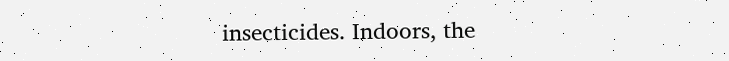insecticides. Indoors, the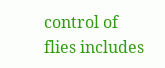control of flies includes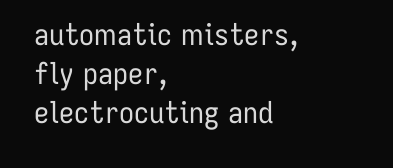automatic misters, fly paper, electrocuting and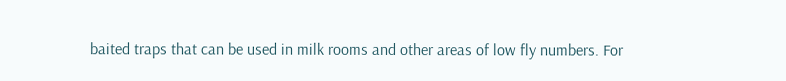baited traps that can be used in milk rooms and other areas of low fly numbers. For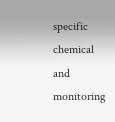specific chemical and monitoring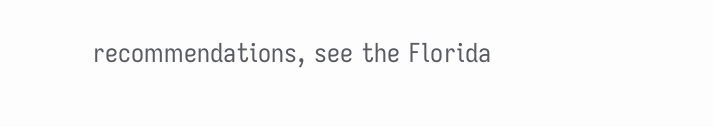recommendations, see the Florida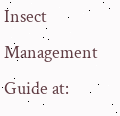Insect Management Guide at: